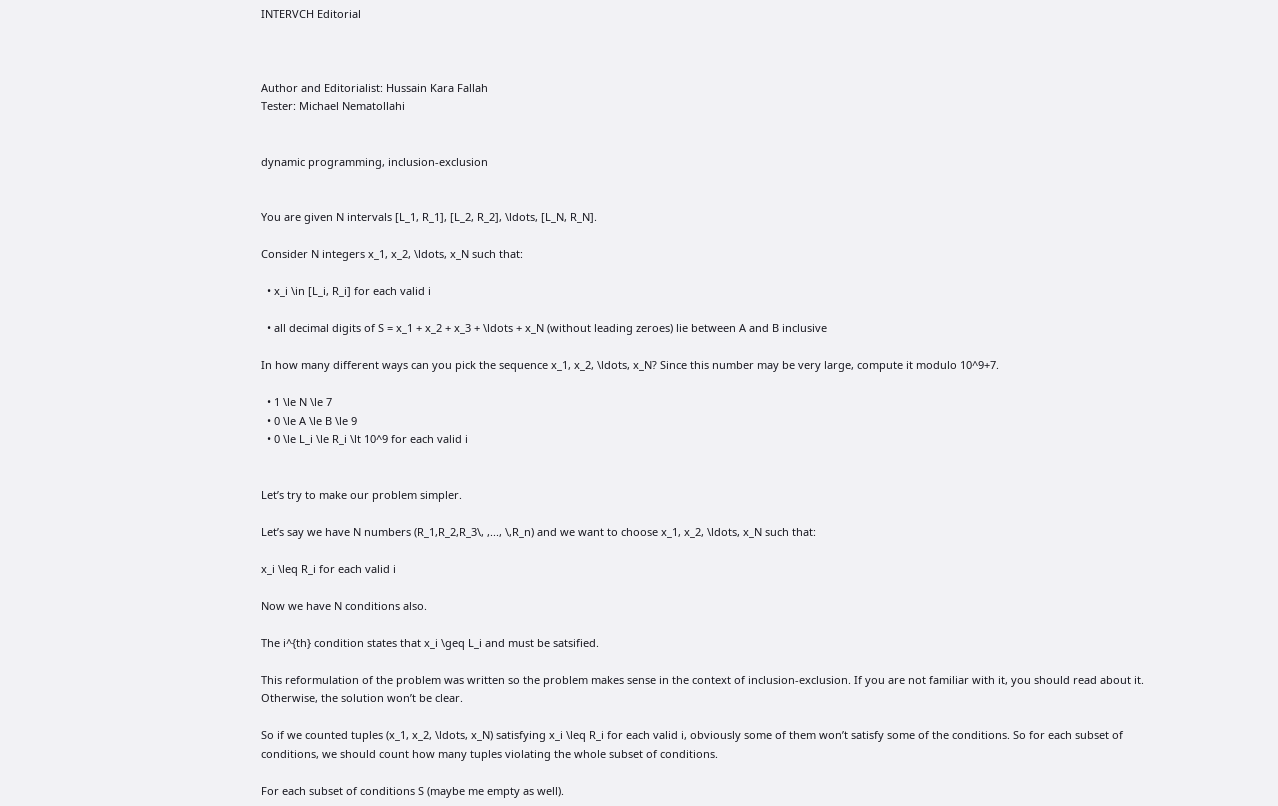INTERVCH Editorial



Author and Editorialist: Hussain Kara Fallah
Tester: Michael Nematollahi


dynamic programming, inclusion-exclusion


You are given N intervals [L_1, R_1], [L_2, R_2], \ldots, [L_N, R_N].

Consider N integers x_1, x_2, \ldots, x_N such that:

  • x_i \in [L_i, R_i] for each valid i

  • all decimal digits of S = x_1 + x_2 + x_3 + \ldots + x_N (without leading zeroes) lie between A and B inclusive

In how many different ways can you pick the sequence x_1, x_2, \ldots, x_N? Since this number may be very large, compute it modulo 10^9+7.

  • 1 \le N \le 7
  • 0 \le A \le B \le 9
  • 0 \le L_i \le R_i \lt 10^9 for each valid i


Let’s try to make our problem simpler.

Let’s say we have N numbers (R_1,R_2,R_3\, ,..., \,R_n) and we want to choose x_1, x_2, \ldots, x_N such that:

x_i \leq R_i for each valid i

Now we have N conditions also.

The i^{th} condition states that x_i \geq L_i and must be satsified.

This reformulation of the problem was written so the problem makes sense in the context of inclusion-exclusion. If you are not familiar with it, you should read about it. Otherwise, the solution won’t be clear.

So if we counted tuples (x_1, x_2, \ldots, x_N) satisfying x_i \leq R_i for each valid i, obviously some of them won’t satisfy some of the conditions. So for each subset of conditions, we should count how many tuples violating the whole subset of conditions.

For each subset of conditions S (maybe me empty as well).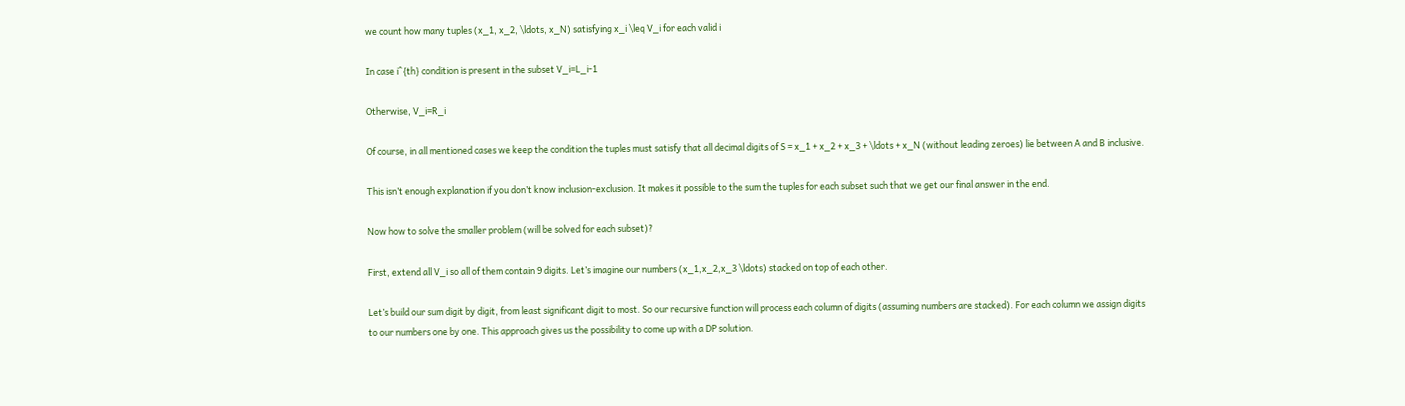we count how many tuples (x_1, x_2, \ldots, x_N) satisfying x_i \leq V_i for each valid i

In case i^{th} condition is present in the subset V_i=L_i-1

Otherwise, V_i=R_i

Of course, in all mentioned cases we keep the condition the tuples must satisfy that all decimal digits of S = x_1 + x_2 + x_3 + \ldots + x_N (without leading zeroes) lie between A and B inclusive.

This isn’t enough explanation if you don’t know inclusion-exclusion. It makes it possible to the sum the tuples for each subset such that we get our final answer in the end.

Now how to solve the smaller problem (will be solved for each subset)?

First, extend all V_i so all of them contain 9 digits. Let’s imagine our numbers (x_1,x_2,x_3 \ldots) stacked on top of each other.

Let’s build our sum digit by digit, from least significant digit to most. So our recursive function will process each column of digits (assuming numbers are stacked). For each column we assign digits to our numbers one by one. This approach gives us the possibility to come up with a DP solution.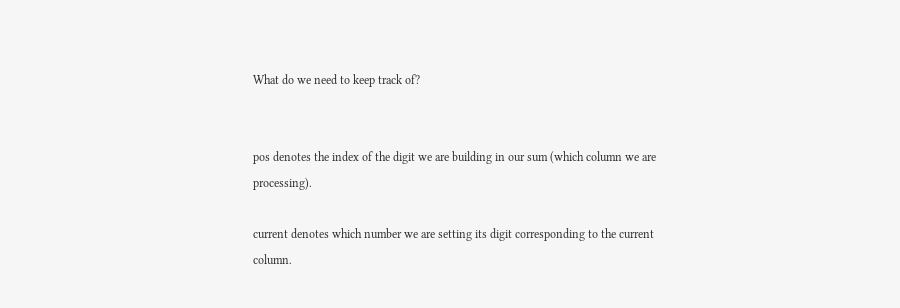What do we need to keep track of?


pos denotes the index of the digit we are building in our sum (which column we are processing).

current denotes which number we are setting its digit corresponding to the current column.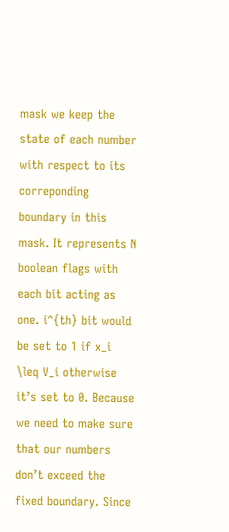mask we keep the state of each number with respect to its correponding boundary in this mask. It represents N boolean flags with each bit acting as one. i^{th} bit would be set to 1 if x_i \leq V_i otherwise it’s set to 0. Because we need to make sure that our numbers don’t exceed the fixed boundary. Since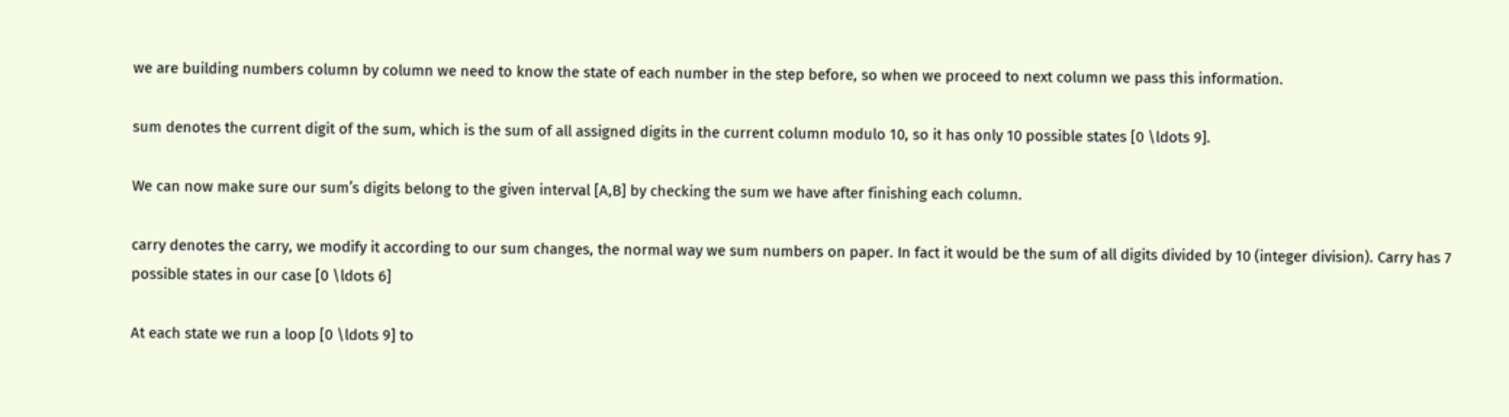we are building numbers column by column we need to know the state of each number in the step before, so when we proceed to next column we pass this information.

sum denotes the current digit of the sum, which is the sum of all assigned digits in the current column modulo 10, so it has only 10 possible states [0 \ldots 9].

We can now make sure our sum’s digits belong to the given interval [A,B] by checking the sum we have after finishing each column.

carry denotes the carry, we modify it according to our sum changes, the normal way we sum numbers on paper. In fact it would be the sum of all digits divided by 10 (integer division). Carry has 7 possible states in our case [0 \ldots 6]

At each state we run a loop [0 \ldots 9] to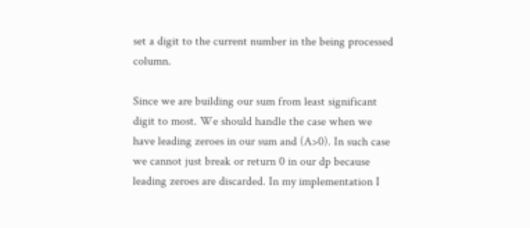set a digit to the current number in the being processed column.

Since we are building our sum from least significant digit to most. We should handle the case when we have leading zeroes in our sum and (A>0). In such case we cannot just break or return 0 in our dp because leading zeroes are discarded. In my implementation I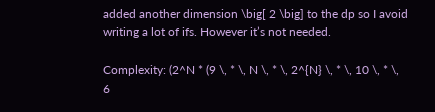added another dimension \big[ 2 \big] to the dp so I avoid writing a lot of ifs. However it’s not needed.

Complexity: (2^N * (9 \, * \, N \, * \, 2^{N} \, * \, 10 \, * \, 6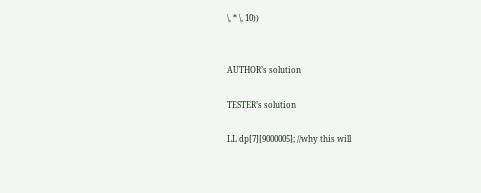\, * \, 10))


AUTHOR’s solution

TESTER’s solution

LL dp[7][9000005]; //why this will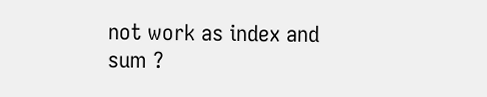not work as index and sum ?